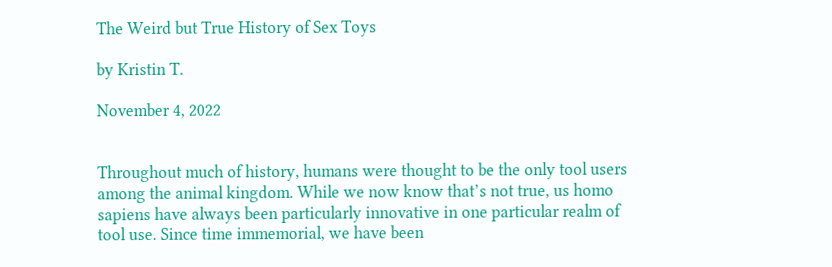The Weird but True History of Sex Toys

by Kristin T.

November 4, 2022


Throughout much of history, humans were thought to be the only tool users among the animal kingdom. While we now know that’s not true, us homo sapiens have always been particularly innovative in one particular realm of tool use. Since time immemorial, we have been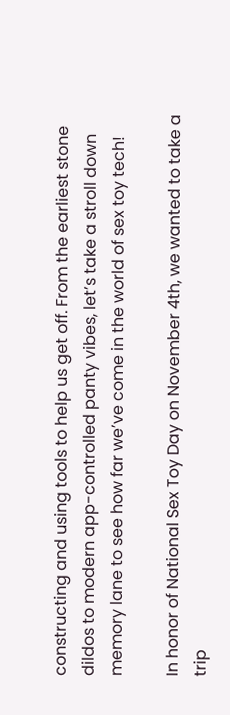constructing and using tools to help us get off. From the earliest stone dildos to modern app-controlled panty vibes, let’s take a stroll down memory lane to see how far we’ve come in the world of sex toy tech!

In honor of National Sex Toy Day on November 4th, we wanted to take a trip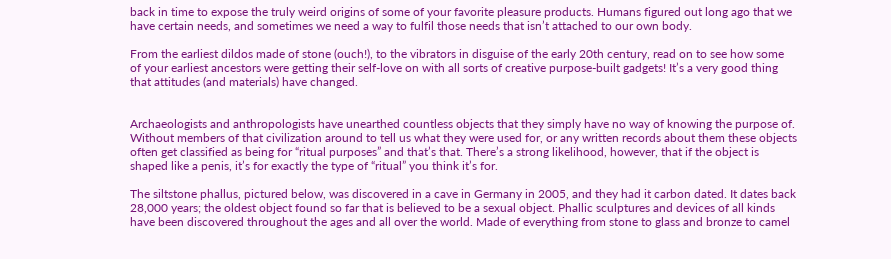back in time to expose the truly weird origins of some of your favorite pleasure products. Humans figured out long ago that we have certain needs, and sometimes we need a way to fulfil those needs that isn’t attached to our own body.

From the earliest dildos made of stone (ouch!), to the vibrators in disguise of the early 20th century, read on to see how some of your earliest ancestors were getting their self-love on with all sorts of creative purpose-built gadgets! It’s a very good thing that attitudes (and materials) have changed.


Archaeologists and anthropologists have unearthed countless objects that they simply have no way of knowing the purpose of. Without members of that civilization around to tell us what they were used for, or any written records about them these objects often get classified as being for “ritual purposes” and that’s that. There’s a strong likelihood, however, that if the object is shaped like a penis, it’s for exactly the type of “ritual” you think it’s for.

The siltstone phallus, pictured below, was discovered in a cave in Germany in 2005, and they had it carbon dated. It dates back 28,000 years; the oldest object found so far that is believed to be a sexual object. Phallic sculptures and devices of all kinds have been discovered throughout the ages and all over the world. Made of everything from stone to glass and bronze to camel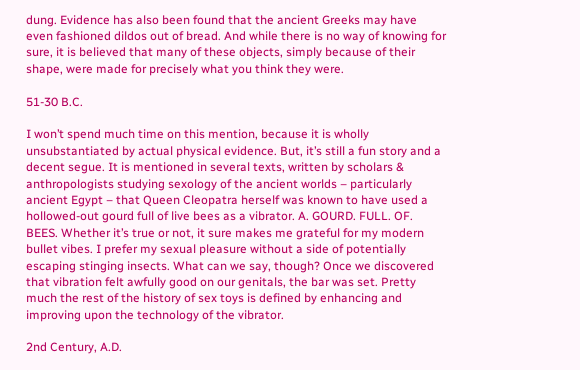dung. Evidence has also been found that the ancient Greeks may have even fashioned dildos out of bread. And while there is no way of knowing for sure, it is believed that many of these objects, simply because of their shape, were made for precisely what you think they were.

51-30 B.C.

I won’t spend much time on this mention, because it is wholly unsubstantiated by actual physical evidence. But, it’s still a fun story and a decent segue. It is mentioned in several texts, written by scholars & anthropologists studying sexology of the ancient worlds – particularly ancient Egypt – that Queen Cleopatra herself was known to have used a hollowed-out gourd full of live bees as a vibrator. A. GOURD. FULL. OF. BEES. Whether it’s true or not, it sure makes me grateful for my modern bullet vibes. I prefer my sexual pleasure without a side of potentially escaping stinging insects. What can we say, though? Once we discovered that vibration felt awfully good on our genitals, the bar was set. Pretty much the rest of the history of sex toys is defined by enhancing and improving upon the technology of the vibrator.

2nd Century, A.D.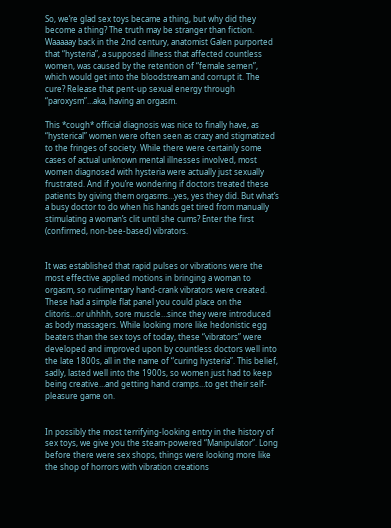So, we’re glad sex toys became a thing, but why did they become a thing? The truth may be stranger than fiction. Waaaaay back in the 2nd century, anatomist Galen purported that “hysteria”, a supposed illness that affected countless women, was caused by the retention of “female semen”, which would get into the bloodstream and corrupt it. The cure? Release that pent-up sexual energy through “paroxysm”…aka, having an orgasm.

This *cough* official diagnosis was nice to finally have, as “hysterical” women were often seen as crazy and stigmatized to the fringes of society. While there were certainly some cases of actual unknown mental illnesses involved, most women diagnosed with hysteria were actually just sexually frustrated. And if you’re wondering if doctors treated these patients by giving them orgasms…yes, yes they did. But what’s a busy doctor to do when his hands get tired from manually stimulating a woman’s clit until she cums? Enter the first (confirmed, non-bee-based) vibrators.


It was established that rapid pulses or vibrations were the most effective applied motions in bringing a woman to orgasm, so rudimentary hand-crank vibrators were created. These had a simple flat panel you could place on the clitoris…or uhhhh, sore muscle…since they were introduced as body massagers. While looking more like hedonistic egg beaters than the sex toys of today, these “vibrators” were developed and improved upon by countless doctors well into the late 1800s, all in the name of “curing hysteria”. This belief, sadly, lasted well into the 1900s, so women just had to keep being creative…and getting hand cramps…to get their self-pleasure game on.


In possibly the most terrifying-looking entry in the history of sex toys, we give you the steam-powered “Manipulator”. Long before there were sex shops, things were looking more like the shop of horrors with vibration creations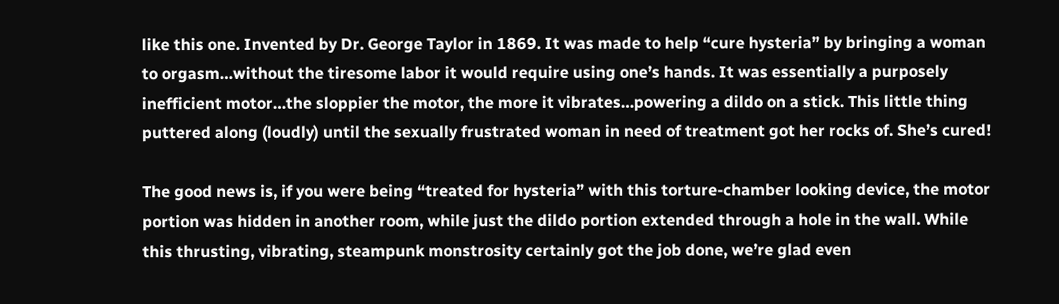like this one. Invented by Dr. George Taylor in 1869. It was made to help “cure hysteria” by bringing a woman to orgasm…without the tiresome labor it would require using one’s hands. It was essentially a purposely inefficient motor…the sloppier the motor, the more it vibrates…powering a dildo on a stick. This little thing puttered along (loudly) until the sexually frustrated woman in need of treatment got her rocks of. She’s cured!

The good news is, if you were being “treated for hysteria” with this torture-chamber looking device, the motor portion was hidden in another room, while just the dildo portion extended through a hole in the wall. While this thrusting, vibrating, steampunk monstrosity certainly got the job done, we’re glad even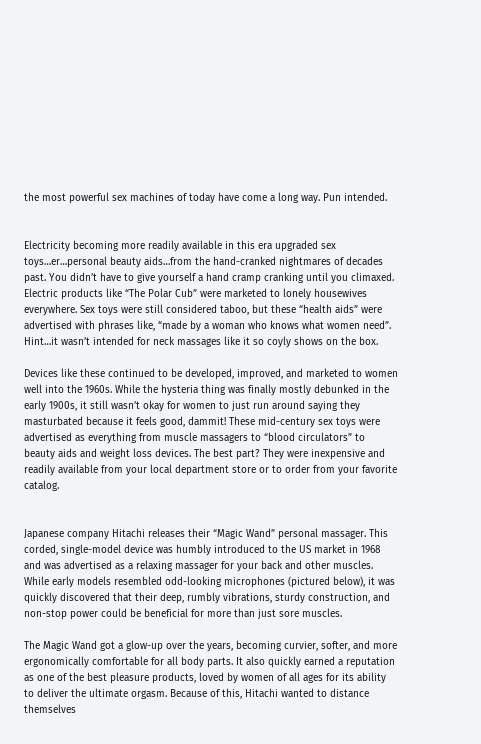the most powerful sex machines of today have come a long way. Pun intended.


Electricity becoming more readily available in this era upgraded sex toys…er…personal beauty aids…from the hand-cranked nightmares of decades past. You didn’t have to give yourself a hand cramp cranking until you climaxed. Electric products like “The Polar Cub” were marketed to lonely housewives everywhere. Sex toys were still considered taboo, but these “health aids” were advertised with phrases like, “made by a woman who knows what women need”. Hint…it wasn’t intended for neck massages like it so coyly shows on the box.

Devices like these continued to be developed, improved, and marketed to women well into the 1960s. While the hysteria thing was finally mostly debunked in the early 1900s, it still wasn’t okay for women to just run around saying they masturbated because it feels good, dammit! These mid-century sex toys were advertised as everything from muscle massagers to “blood circulators” to beauty aids and weight loss devices. The best part? They were inexpensive and readily available from your local department store or to order from your favorite catalog.


Japanese company Hitachi releases their “Magic Wand” personal massager. This corded, single-model device was humbly introduced to the US market in 1968 and was advertised as a relaxing massager for your back and other muscles. While early models resembled odd-looking microphones (pictured below), it was quickly discovered that their deep, rumbly vibrations, sturdy construction, and non-stop power could be beneficial for more than just sore muscles.

The Magic Wand got a glow-up over the years, becoming curvier, softer, and more ergonomically comfortable for all body parts. It also quickly earned a reputation as one of the best pleasure products, loved by women of all ages for its ability to deliver the ultimate orgasm. Because of this, Hitachi wanted to distance themselves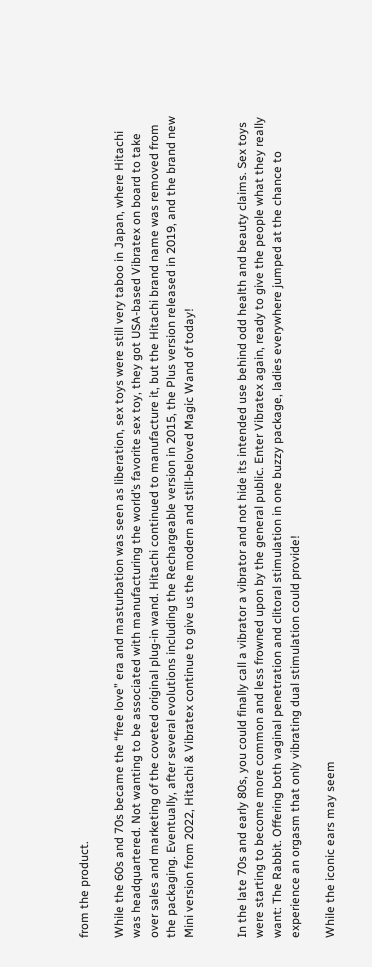from the product.

While the 60s and 70s became the “free love” era and masturbation was seen as liberation, sex toys were still very taboo in Japan, where Hitachi was headquartered. Not wanting to be associated with manufacturing the world’s favorite sex toy, they got USA-based Vibratex on board to take over sales and marketing of the coveted original plug-in wand. Hitachi continued to manufacture it, but the Hitachi brand name was removed from the packaging. Eventually, after several evolutions including the Rechargeable version in 2015, the Plus version released in 2019, and the brand new Mini version from 2022, Hitachi & Vibratex continue to give us the modern and still-beloved Magic Wand of today!


In the late 70s and early 80s, you could finally call a vibrator a vibrator and not hide its intended use behind odd health and beauty claims. Sex toys were starting to become more common and less frowned upon by the general public. Enter Vibratex again, ready to give the people what they really want: The Rabbit. Offering both vaginal penetration and clitoral stimulation in one buzzy package, ladies everywhere jumped at the chance to experience an orgasm that only vibrating dual stimulation could provide!

While the iconic ears may seem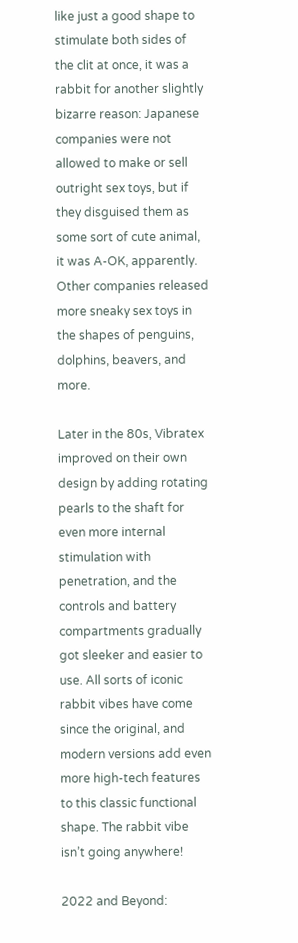like just a good shape to stimulate both sides of the clit at once, it was a rabbit for another slightly bizarre reason: Japanese companies were not allowed to make or sell outright sex toys, but if they disguised them as some sort of cute animal, it was A-OK, apparently. Other companies released more sneaky sex toys in the shapes of penguins, dolphins, beavers, and more.

Later in the 80s, Vibratex improved on their own design by adding rotating pearls to the shaft for even more internal stimulation with penetration, and the controls and battery compartments gradually got sleeker and easier to use. All sorts of iconic rabbit vibes have come since the original, and modern versions add even more high-tech features to this classic functional shape. The rabbit vibe isn’t going anywhere!

2022 and Beyond: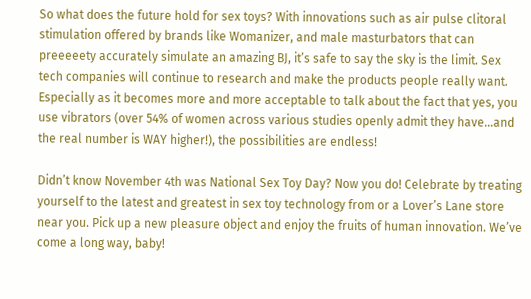So what does the future hold for sex toys? With innovations such as air pulse clitoral stimulation offered by brands like Womanizer, and male masturbators that can preeeeety accurately simulate an amazing BJ, it’s safe to say the sky is the limit. Sex tech companies will continue to research and make the products people really want. Especially as it becomes more and more acceptable to talk about the fact that yes, you use vibrators (over 54% of women across various studies openly admit they have…and the real number is WAY higher!), the possibilities are endless!

Didn’t know November 4th was National Sex Toy Day? Now you do! Celebrate by treating yourself to the latest and greatest in sex toy technology from or a Lover’s Lane store near you. Pick up a new pleasure object and enjoy the fruits of human innovation. We’ve come a long way, baby!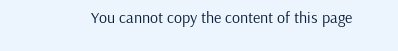You cannot copy the content of this page